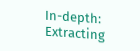In-depth: Extracting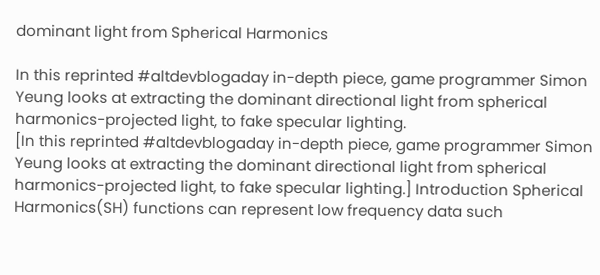dominant light from Spherical Harmonics

In this reprinted #altdevblogaday in-depth piece, game programmer Simon Yeung looks at extracting the dominant directional light from spherical harmonics-projected light, to fake specular lighting.
[In this reprinted #altdevblogaday in-depth piece, game programmer Simon Yeung looks at extracting the dominant directional light from spherical harmonics-projected light, to fake specular lighting.] Introduction Spherical Harmonics(SH) functions can represent low frequency data such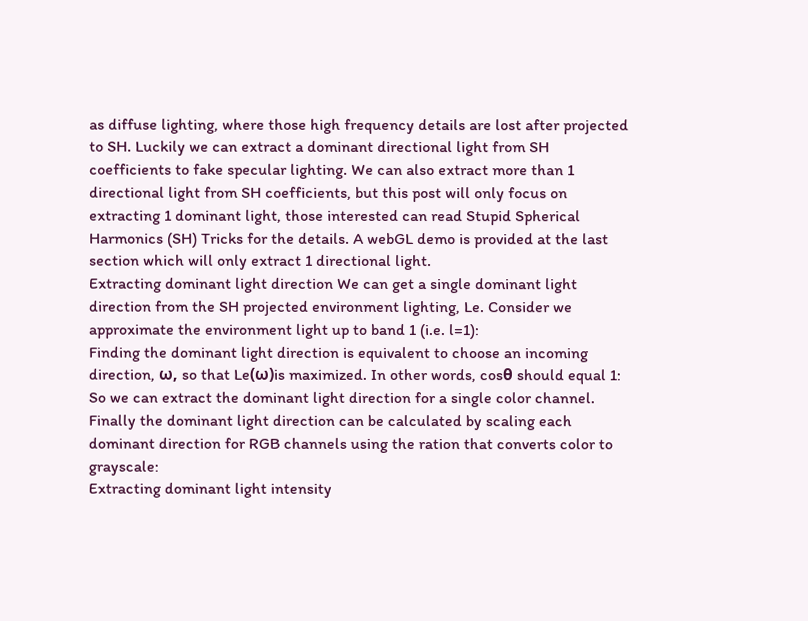as diffuse lighting, where those high frequency details are lost after projected to SH. Luckily we can extract a dominant directional light from SH coefficients to fake specular lighting. We can also extract more than 1 directional light from SH coefficients, but this post will only focus on extracting 1 dominant light, those interested can read Stupid Spherical Harmonics (SH) Tricks for the details. A webGL demo is provided at the last section which will only extract 1 directional light.
Extracting dominant light direction We can get a single dominant light direction from the SH projected environment lighting, Le. Consider we approximate the environment light up to band 1 (i.e. l=1):
Finding the dominant light direction is equivalent to choose an incoming direction, ω, so that Le(ω)is maximized. In other words, cosθ should equal 1:
So we can extract the dominant light direction for a single color channel. Finally the dominant light direction can be calculated by scaling each dominant direction for RGB channels using the ration that converts color to grayscale:
Extracting dominant light intensity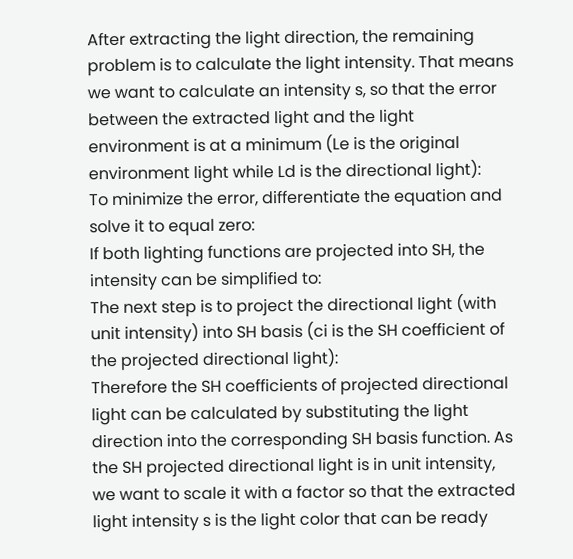After extracting the light direction, the remaining problem is to calculate the light intensity. That means we want to calculate an intensity s, so that the error between the extracted light and the light environment is at a minimum (Le is the original environment light while Ld is the directional light):
To minimize the error, differentiate the equation and solve it to equal zero:
If both lighting functions are projected into SH, the intensity can be simplified to:
The next step is to project the directional light (with unit intensity) into SH basis (ci is the SH coefficient of the projected directional light):
Therefore the SH coefficients of projected directional light can be calculated by substituting the light direction into the corresponding SH basis function. As the SH projected directional light is in unit intensity, we want to scale it with a factor so that the extracted light intensity s is the light color that can be ready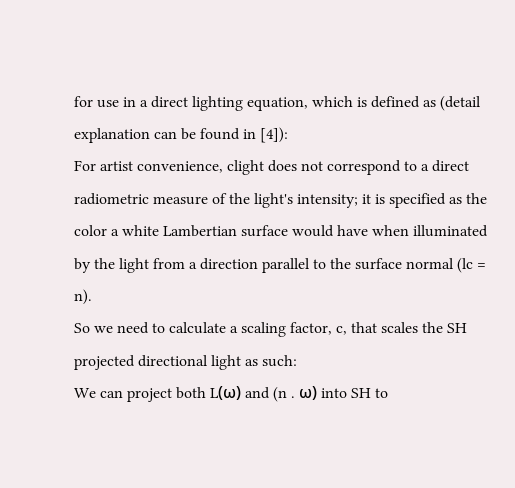for use in a direct lighting equation, which is defined as (detail explanation can be found in [4]):
For artist convenience, clight does not correspond to a direct radiometric measure of the light's intensity; it is specified as the color a white Lambertian surface would have when illuminated by the light from a direction parallel to the surface normal (lc = n).
So we need to calculate a scaling factor, c, that scales the SH projected directional light as such:
We can project both L(ω) and (n . ω) into SH to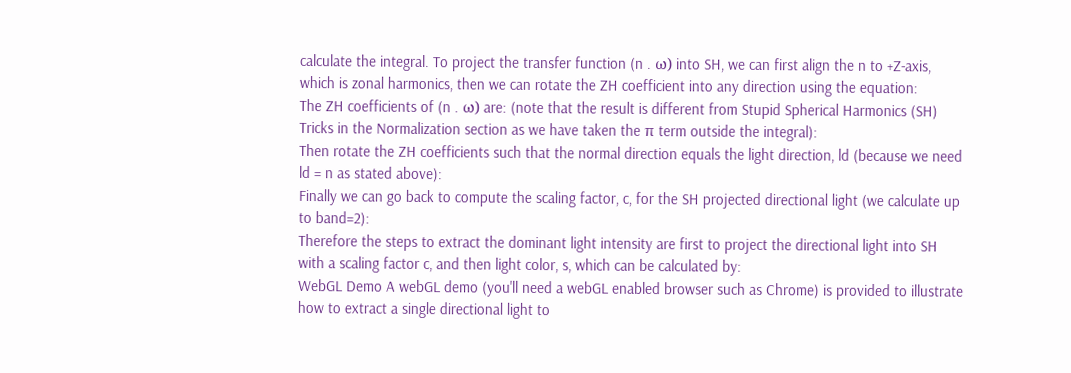calculate the integral. To project the transfer function (n . ω) into SH, we can first align the n to +Z-axis, which is zonal harmonics, then we can rotate the ZH coefficient into any direction using the equation:
The ZH coefficients of (n . ω) are: (note that the result is different from Stupid Spherical Harmonics (SH) Tricks in the Normalization section as we have taken the π term outside the integral):
Then rotate the ZH coefficients such that the normal direction equals the light direction, ld (because we need ld = n as stated above):
Finally we can go back to compute the scaling factor, c, for the SH projected directional light (we calculate up to band=2):
Therefore the steps to extract the dominant light intensity are first to project the directional light into SH with a scaling factor c, and then light color, s, which can be calculated by:
WebGL Demo A webGL demo (you'll need a webGL enabled browser such as Chrome) is provided to illustrate how to extract a single directional light to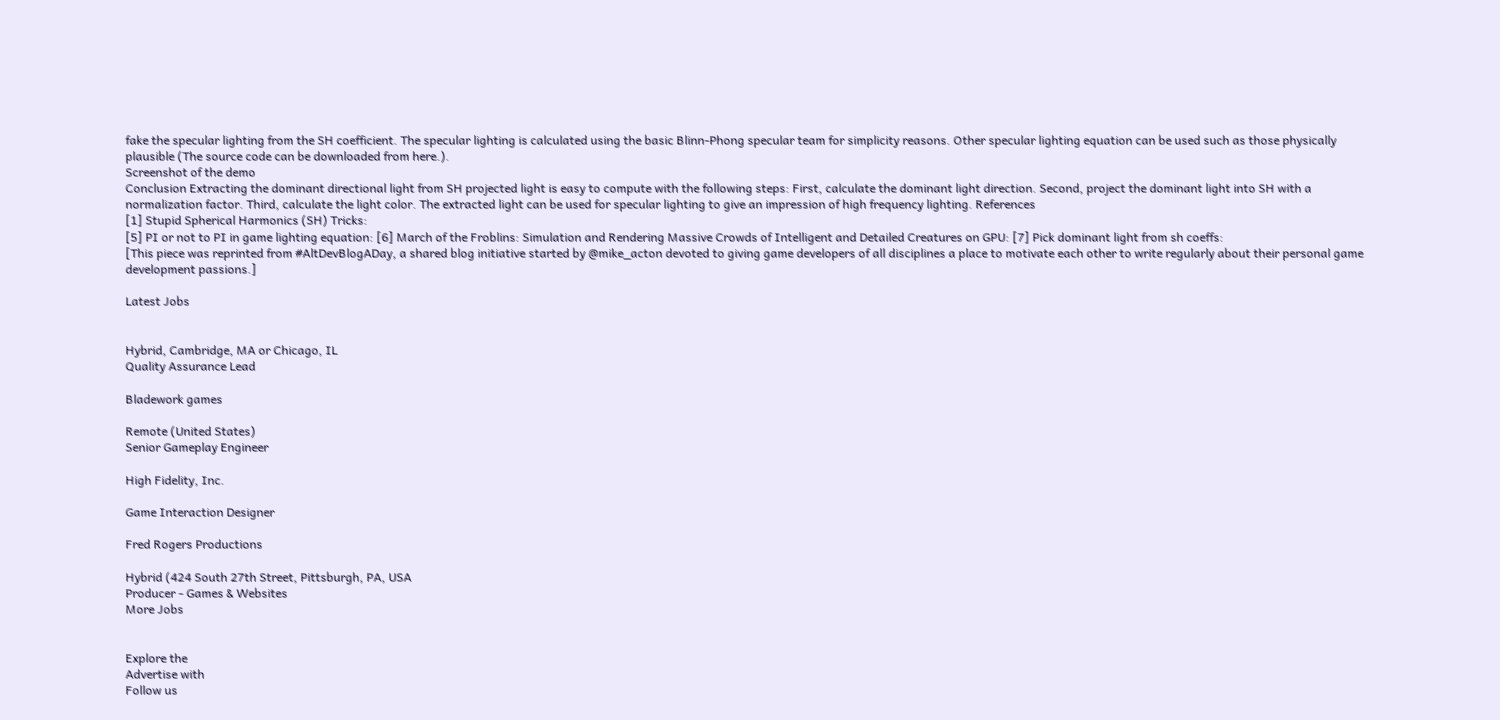fake the specular lighting from the SH coefficient. The specular lighting is calculated using the basic Blinn-Phong specular team for simplicity reasons. Other specular lighting equation can be used such as those physically plausible (The source code can be downloaded from here.).
Screenshot of the demo
Conclusion Extracting the dominant directional light from SH projected light is easy to compute with the following steps: First, calculate the dominant light direction. Second, project the dominant light into SH with a normalization factor. Third, calculate the light color. The extracted light can be used for specular lighting to give an impression of high frequency lighting. References
[1] Stupid Spherical Harmonics (SH) Tricks:
[5] PI or not to PI in game lighting equation: [6] March of the Froblins: Simulation and Rendering Massive Crowds of Intelligent and Detailed Creatures on GPU: [7] Pick dominant light from sh coeffs:
[This piece was reprinted from #AltDevBlogADay, a shared blog initiative started by @mike_acton devoted to giving game developers of all disciplines a place to motivate each other to write regularly about their personal game development passions.]

Latest Jobs


Hybrid, Cambridge, MA or Chicago, IL
Quality Assurance Lead

Bladework games

Remote (United States)
Senior Gameplay Engineer

High Fidelity, Inc.

Game Interaction Designer

Fred Rogers Productions

Hybrid (424 South 27th Street, Pittsburgh, PA, USA
Producer - Games & Websites
More Jobs


Explore the
Advertise with
Follow us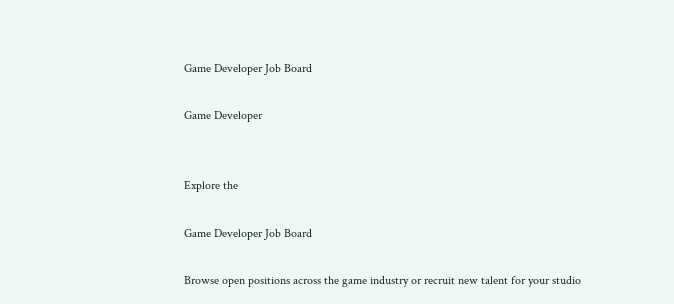Game Developer Job Board

Game Developer


Explore the

Game Developer Job Board

Browse open positions across the game industry or recruit new talent for your studio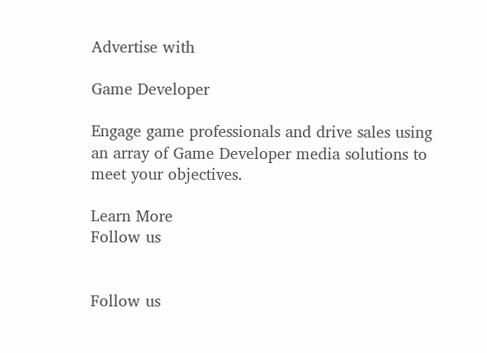Advertise with

Game Developer

Engage game professionals and drive sales using an array of Game Developer media solutions to meet your objectives.

Learn More
Follow us


Follow us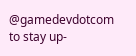@gamedevdotcom to stay up-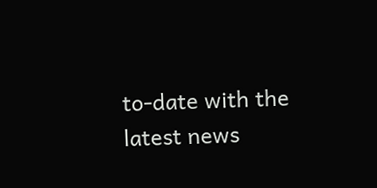to-date with the latest news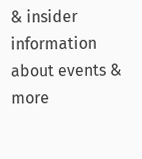& insider information about events & more